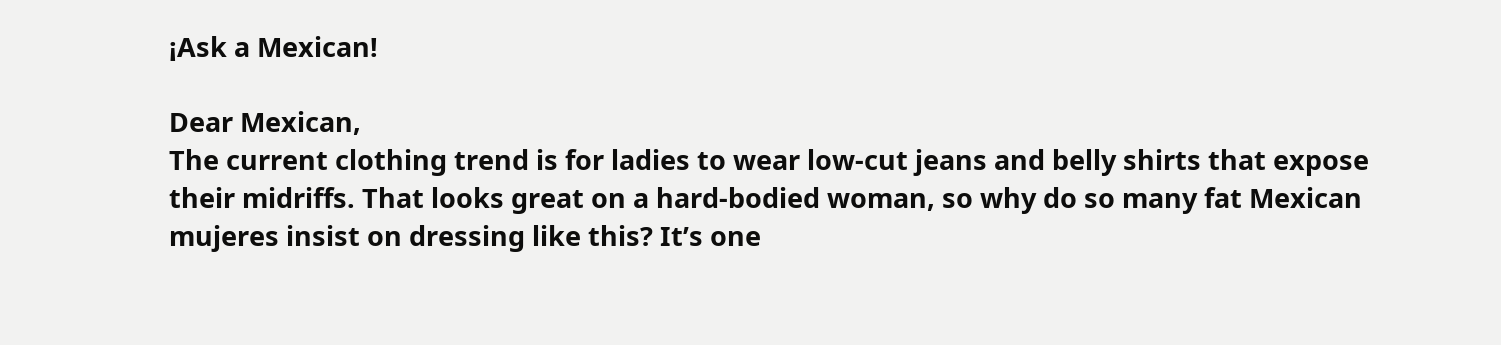¡Ask a Mexican!

Dear Mexican,
The current clothing trend is for ladies to wear low-cut jeans and belly shirts that expose their midriffs. That looks great on a hard-bodied woman, so why do so many fat Mexican mujeres insist on dressing like this? It’s one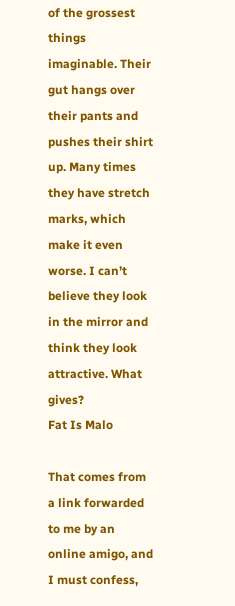of the grossest things imaginable. Their gut hangs over their pants and pushes their shirt up. Many times they have stretch marks, which make it even worse. I can’t believe they look in the mirror and think they look attractive. What gives?
Fat Is Malo

That comes from a link forwarded to me by an online amigo, and I must confess,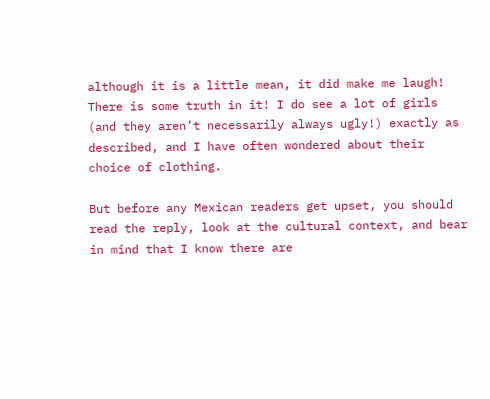although it is a little mean, it did make me laugh! There is some truth in it! I do see a lot of girls (and they aren’t necessarily always ugly!) exactly as described, and I have often wondered about their choice of clothing.

But before any Mexican readers get upset, you should read the reply, look at the cultural context, and bear in mind that I know there are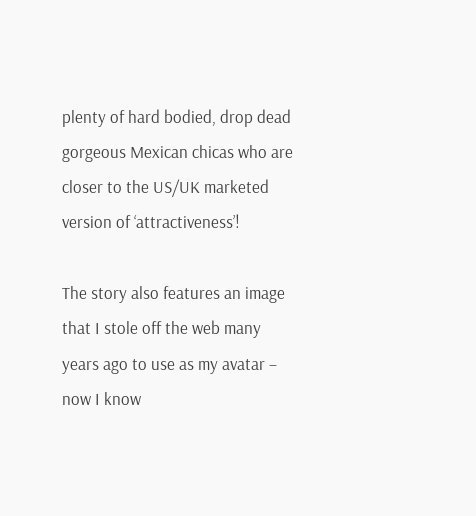plenty of hard bodied, drop dead gorgeous Mexican chicas who are closer to the US/UK marketed version of ‘attractiveness’!

The story also features an image that I stole off the web many years ago to use as my avatar – now I know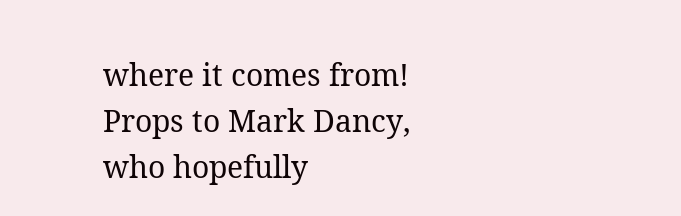where it comes from! Props to Mark Dancy, who hopefully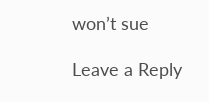won’t sue

Leave a Reply